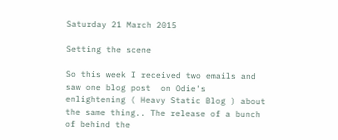Saturday 21 March 2015

Setting the scene

So this week I received two emails and saw one blog post  on Odie's enlightening ( Heavy Static Blog ) about the same thing.. The release of a bunch of behind the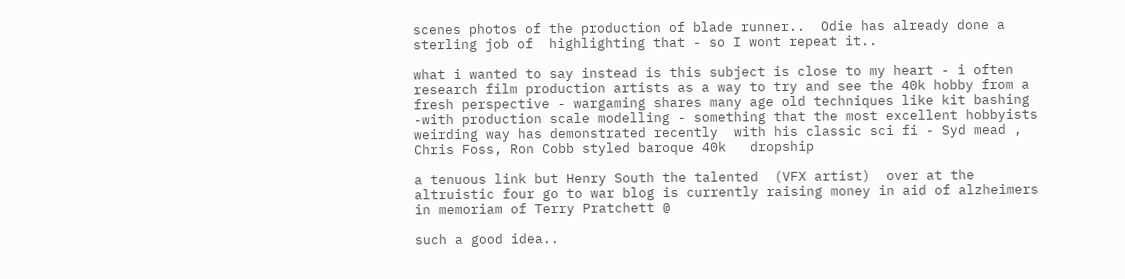scenes photos of the production of blade runner..  Odie has already done a sterling job of  highlighting that - so I wont repeat it..

what i wanted to say instead is this subject is close to my heart - i often research film production artists as a way to try and see the 40k hobby from a  fresh perspective - wargaming shares many age old techniques like kit bashing -with production scale modelling - something that the most excellent hobbyists weirding way has demonstrated recently  with his classic sci fi - Syd mead , Chris Foss, Ron Cobb styled baroque 40k   dropship

a tenuous link but Henry South the talented  (VFX artist)  over at the altruistic four go to war blog is currently raising money in aid of alzheimers in memoriam of Terry Pratchett @

such a good idea..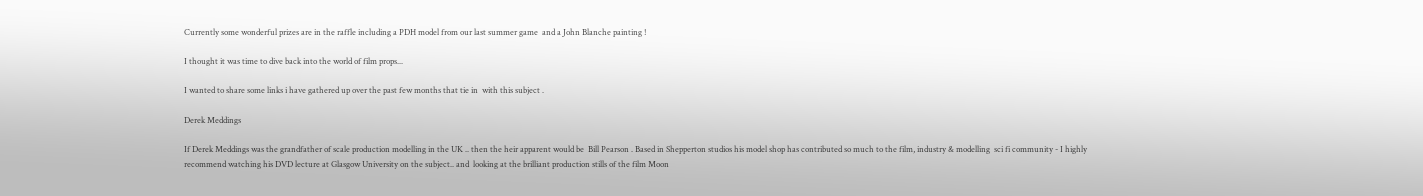Currently some wonderful prizes are in the raffle including a PDH model from our last summer game  and a John Blanche painting !

I thought it was time to dive back into the world of film props...

I wanted to share some links i have gathered up over the past few months that tie in  with this subject .

Derek Meddings

If Derek Meddings was the grandfather of scale production modelling in the UK .. then the heir apparent would be  Bill Pearson . Based in Shepperton studios his model shop has contributed so much to the film, industry & modelling  sci fi community - I highly recommend watching his DVD lecture at Glasgow University on the subject.. and  looking at the brilliant production stills of the film Moon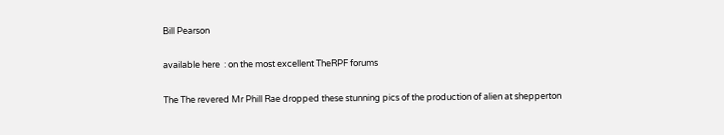Bill Pearson

available here  : on the most excellent TheRPF forums

The The revered Mr Phill Rae dropped these stunning pics of the production of alien at shepperton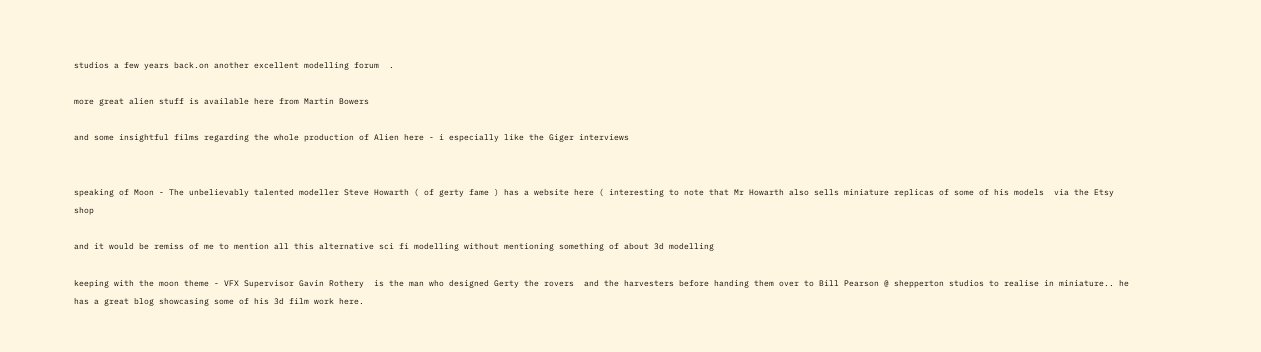studios a few years back.on another excellent modelling forum  .

more great alien stuff is available here from Martin Bowers

and some insightful films regarding the whole production of Alien here - i especially like the Giger interviews


speaking of Moon - The unbelievably talented modeller Steve Howarth ( of gerty fame ) has a website here ( interesting to note that Mr Howarth also sells miniature replicas of some of his models  via the Etsy shop

and it would be remiss of me to mention all this alternative sci fi modelling without mentioning something of about 3d modelling

keeping with the moon theme - VFX Supervisor Gavin Rothery  is the man who designed Gerty the rovers  and the harvesters before handing them over to Bill Pearson @ shepperton studios to realise in miniature.. he has a great blog showcasing some of his 3d film work here.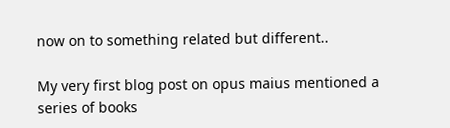now on to something related but different..

My very first blog post on opus maius mentioned a series of books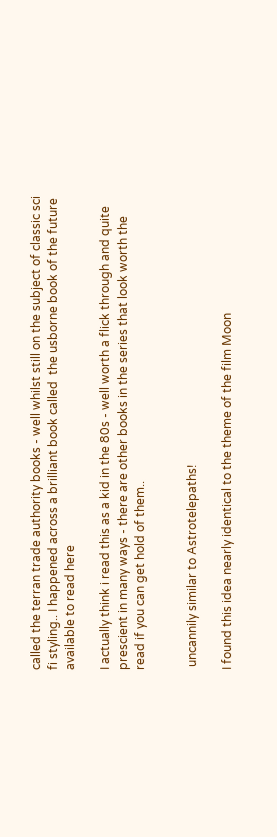called the terran trade authority books - well whilst still on the subject of classic sci fi styling.. I happened across a brilliant book called  the usborne book of the future  available to read here

I actually think i read this as a kid in the 80s - well worth a flick through and quite prescient in many ways - there are other books in the series that look worth the read if you can get hold of them..


 uncannily similar to Astrotelepaths!

I found this idea nearly identical to the theme of the film Moon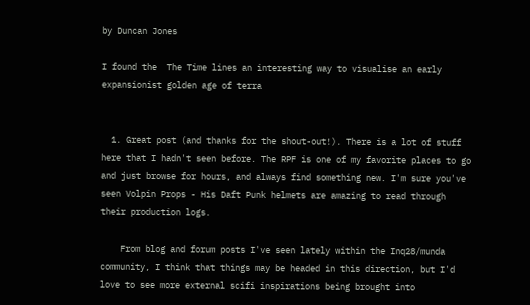by Duncan Jones

I found the  The Time lines an interesting way to visualise an early expansionist golden age of terra


  1. Great post (and thanks for the shout-out!). There is a lot of stuff here that I hadn't seen before. The RPF is one of my favorite places to go and just browse for hours, and always find something new. I'm sure you've seen Volpin Props - His Daft Punk helmets are amazing to read through their production logs.

    From blog and forum posts I've seen lately within the Inq28/munda community, I think that things may be headed in this direction, but I'd love to see more external scifi inspirations being brought into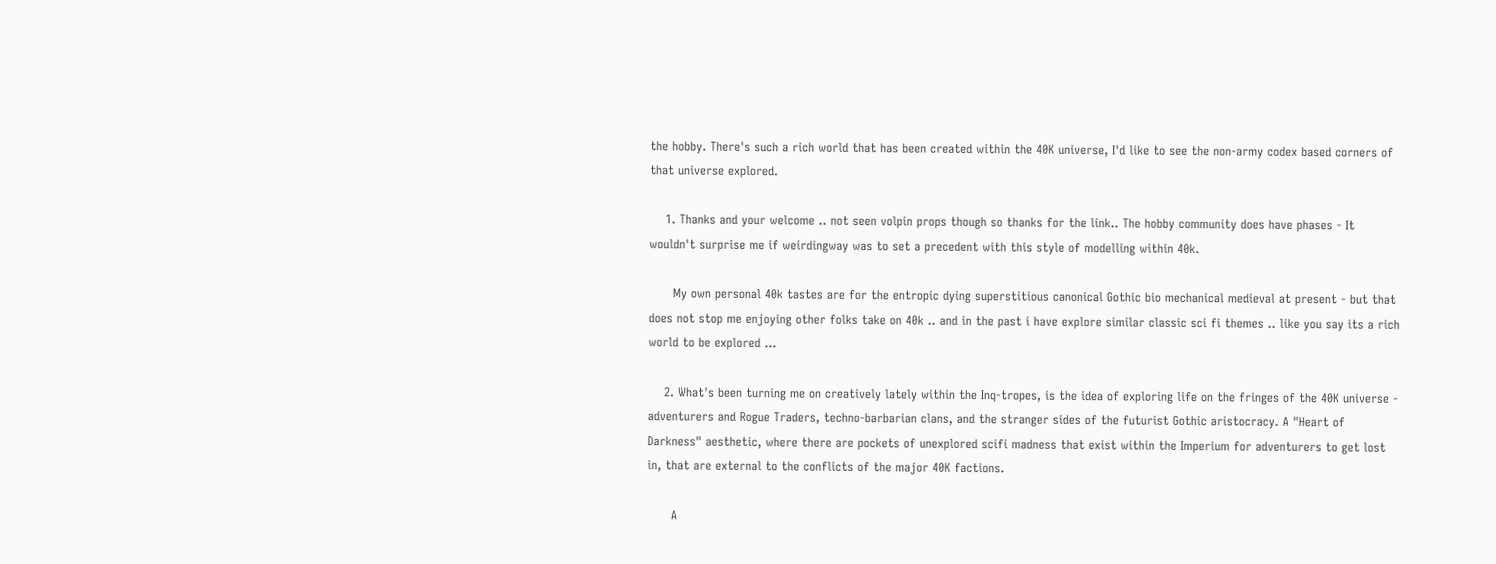the hobby. There's such a rich world that has been created within the 40K universe, I'd like to see the non-army codex based corners of that universe explored.

    1. Thanks and your welcome .. not seen volpin props though so thanks for the link.. The hobby community does have phases - It wouldn't surprise me if weirdingway was to set a precedent with this style of modelling within 40k.

      My own personal 40k tastes are for the entropic dying superstitious canonical Gothic bio mechanical medieval at present - but that does not stop me enjoying other folks take on 40k .. and in the past i have explore similar classic sci fi themes .. like you say its a rich world to be explored ...

    2. What's been turning me on creatively lately within the Inq-tropes, is the idea of exploring life on the fringes of the 40K universe - adventurers and Rogue Traders, techno-barbarian clans, and the stranger sides of the futurist Gothic aristocracy. A "Heart of Darkness" aesthetic, where there are pockets of unexplored scifi madness that exist within the Imperium for adventurers to get lost in, that are external to the conflicts of the major 40K factions.

      A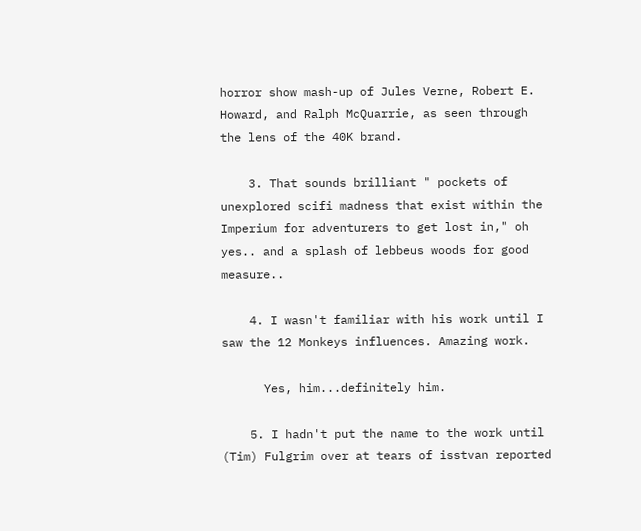horror show mash-up of Jules Verne, Robert E. Howard, and Ralph McQuarrie, as seen through the lens of the 40K brand.

    3. That sounds brilliant " pockets of unexplored scifi madness that exist within the Imperium for adventurers to get lost in," oh yes.. and a splash of lebbeus woods for good measure..

    4. I wasn't familiar with his work until I saw the 12 Monkeys influences. Amazing work.

      Yes, him...definitely him.

    5. I hadn't put the name to the work until (Tim) Fulgrim over at tears of isstvan reported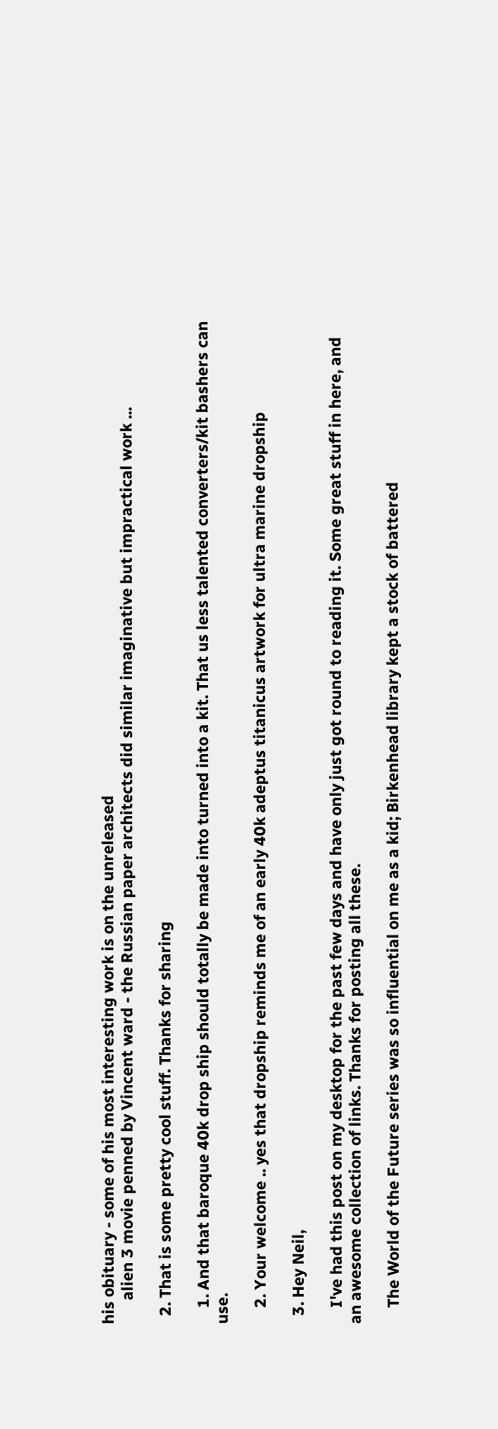his obituary - some of his most interesting work is on the unreleased
      alien 3 movie penned by Vincent ward - the Russian paper architects did similar imaginative but impractical work ...

  2. That is some pretty cool stuff. Thanks for sharing

    1. And that baroque 40k drop ship should totally be made into turned into a kit. That us less talented converters/kit bashers can use.

    2. Your welcome .. yes that dropship reminds me of an early 40k adeptus titanicus artwork for ultra marine dropship

  3. Hey Neil,

    I've had this post on my desktop for the past few days and have only just got round to reading it. Some great stuff in here, and an awesome collection of links. Thanks for posting all these.

    The World of the Future series was so influential on me as a kid; Birkenhead library kept a stock of battered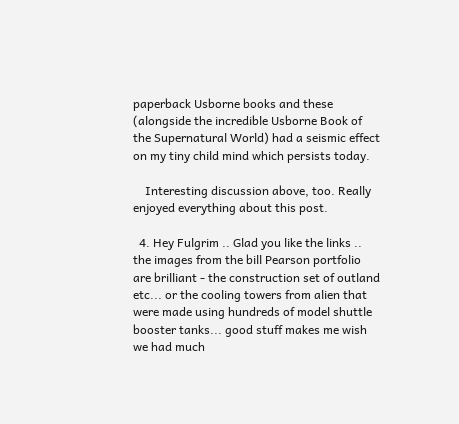paperback Usborne books and these (alongside the incredible Usborne Book of the Supernatural World) had a seismic effect on my tiny child mind which persists today.

    Interesting discussion above, too. Really enjoyed everything about this post.

  4. Hey Fulgrim .. Glad you like the links .. the images from the bill Pearson portfolio are brilliant - the construction set of outland etc... or the cooling towers from alien that were made using hundreds of model shuttle booster tanks... good stuff makes me wish we had much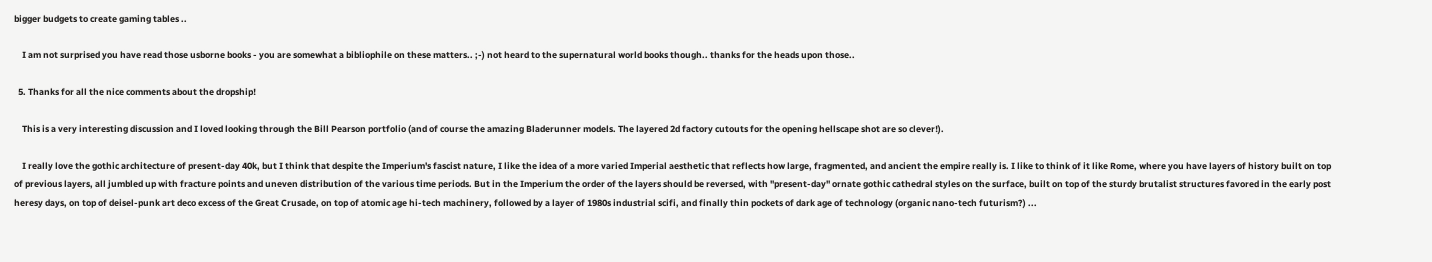bigger budgets to create gaming tables ..

    I am not surprised you have read those usborne books - you are somewhat a bibliophile on these matters.. ;-) not heard to the supernatural world books though.. thanks for the heads upon those..

  5. Thanks for all the nice comments about the dropship!

    This is a very interesting discussion and I loved looking through the Bill Pearson portfolio (and of course the amazing Bladerunner models. The layered 2d factory cutouts for the opening hellscape shot are so clever!).

    I really love the gothic architecture of present-day 40k, but I think that despite the Imperium's fascist nature, I like the idea of a more varied Imperial aesthetic that reflects how large, fragmented, and ancient the empire really is. I like to think of it like Rome, where you have layers of history built on top of previous layers, all jumbled up with fracture points and uneven distribution of the various time periods. But in the Imperium the order of the layers should be reversed, with "present-day" ornate gothic cathedral styles on the surface, built on top of the sturdy brutalist structures favored in the early post heresy days, on top of deisel-punk art deco excess of the Great Crusade, on top of atomic age hi-tech machinery, followed by a layer of 1980s industrial scifi, and finally thin pockets of dark age of technology (organic nano-tech futurism?) ...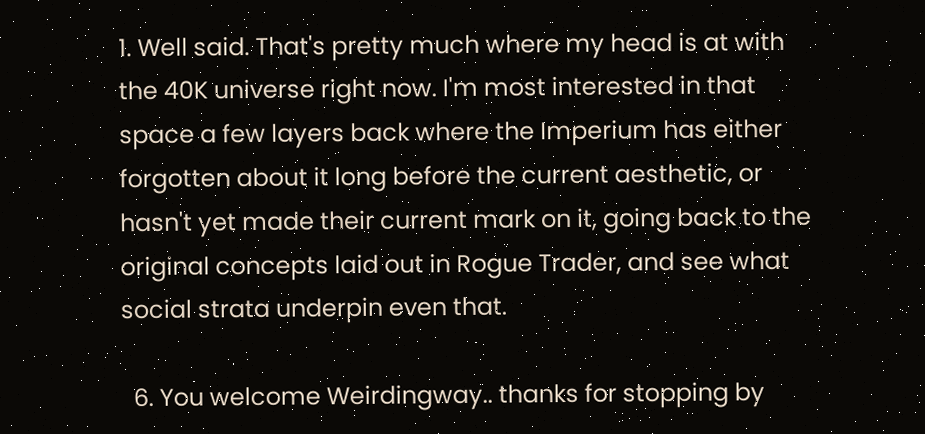1. Well said. That's pretty much where my head is at with the 40K universe right now. I'm most interested in that space a few layers back where the Imperium has either forgotten about it long before the current aesthetic, or hasn't yet made their current mark on it, going back to the original concepts laid out in Rogue Trader, and see what social strata underpin even that.

  6. You welcome Weirdingway.. thanks for stopping by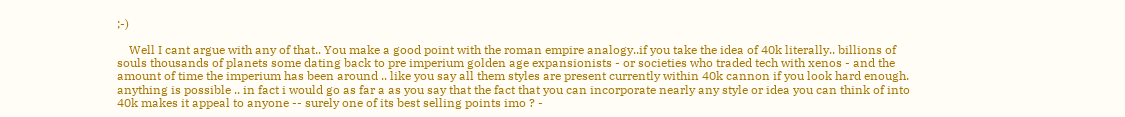;-)

    Well I cant argue with any of that.. You make a good point with the roman empire analogy..if you take the idea of 40k literally.. billions of souls thousands of planets some dating back to pre imperium golden age expansionists - or societies who traded tech with xenos - and the amount of time the imperium has been around .. like you say all them styles are present currently within 40k cannon if you look hard enough. anything is possible .. in fact i would go as far a as you say that the fact that you can incorporate nearly any style or idea you can think of into 40k makes it appeal to anyone -- surely one of its best selling points imo ? -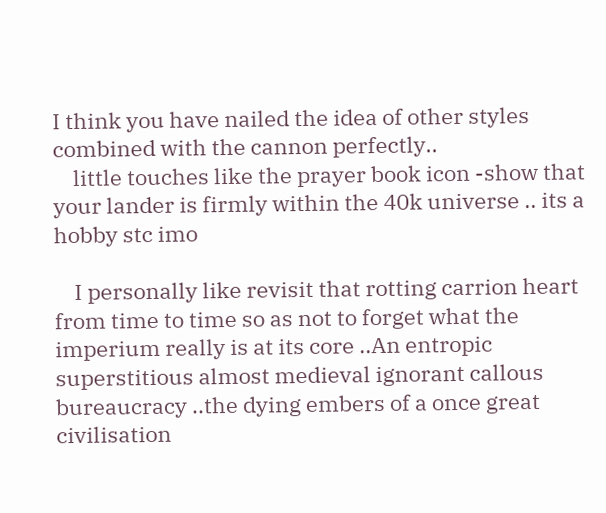I think you have nailed the idea of other styles combined with the cannon perfectly..
    little touches like the prayer book icon -show that your lander is firmly within the 40k universe .. its a hobby stc imo

    I personally like revisit that rotting carrion heart from time to time so as not to forget what the imperium really is at its core ..An entropic superstitious almost medieval ignorant callous bureaucracy ..the dying embers of a once great civilisation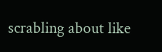scrabling about like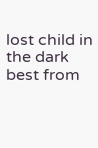lost child in the dark best from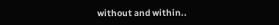without and within..